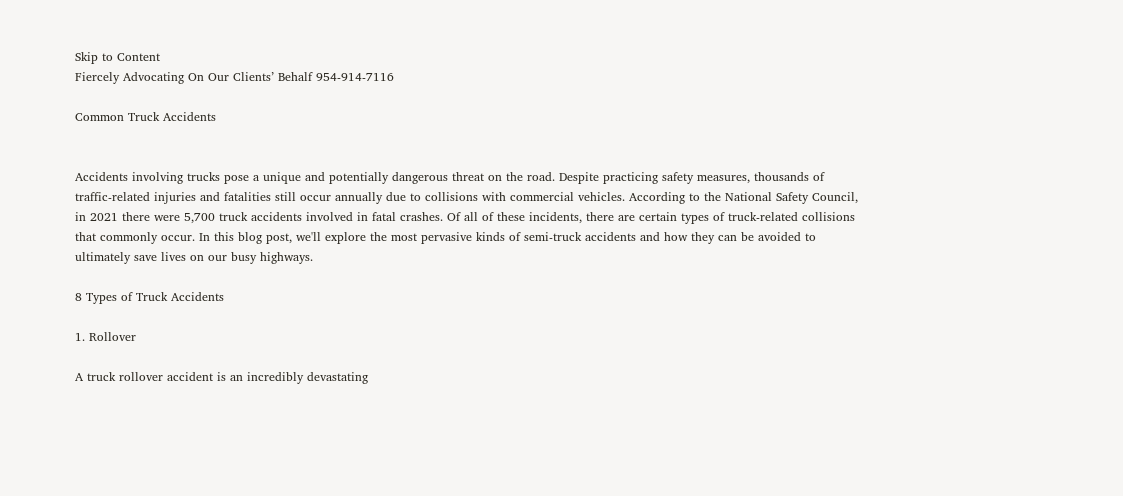Skip to Content
Fiercely Advocating On Our Clients’ Behalf 954-914-7116

Common Truck Accidents


Accidents involving trucks pose a unique and potentially dangerous threat on the road. Despite practicing safety measures, thousands of traffic-related injuries and fatalities still occur annually due to collisions with commercial vehicles. According to the National Safety Council, in 2021 there were 5,700 truck accidents involved in fatal crashes. Of all of these incidents, there are certain types of truck-related collisions that commonly occur. In this blog post, we'll explore the most pervasive kinds of semi-truck accidents and how they can be avoided to ultimately save lives on our busy highways.

8 Types of Truck Accidents

1. Rollover

A truck rollover accident is an incredibly devastating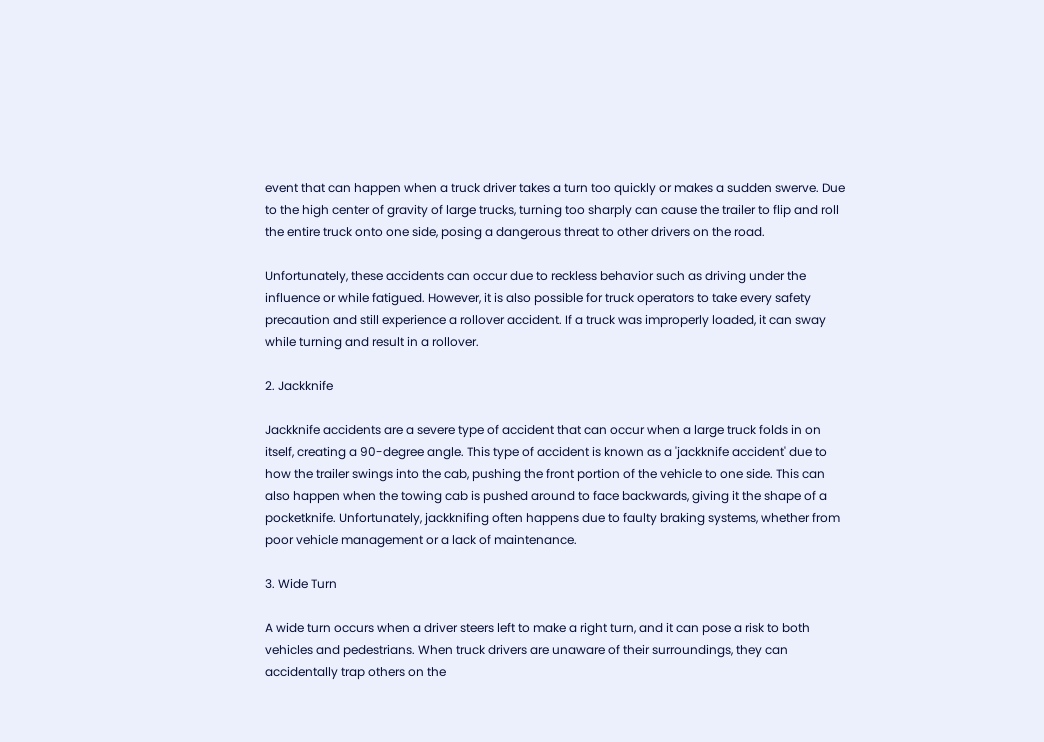event that can happen when a truck driver takes a turn too quickly or makes a sudden swerve. Due to the high center of gravity of large trucks, turning too sharply can cause the trailer to flip and roll the entire truck onto one side, posing a dangerous threat to other drivers on the road.

Unfortunately, these accidents can occur due to reckless behavior such as driving under the influence or while fatigued. However, it is also possible for truck operators to take every safety precaution and still experience a rollover accident. If a truck was improperly loaded, it can sway while turning and result in a rollover.

2. Jackknife

Jackknife accidents are a severe type of accident that can occur when a large truck folds in on itself, creating a 90-degree angle. This type of accident is known as a 'jackknife accident' due to how the trailer swings into the cab, pushing the front portion of the vehicle to one side. This can also happen when the towing cab is pushed around to face backwards, giving it the shape of a pocketknife. Unfortunately, jackknifing often happens due to faulty braking systems, whether from poor vehicle management or a lack of maintenance.

3. Wide Turn

A wide turn occurs when a driver steers left to make a right turn, and it can pose a risk to both vehicles and pedestrians. When truck drivers are unaware of their surroundings, they can accidentally trap others on the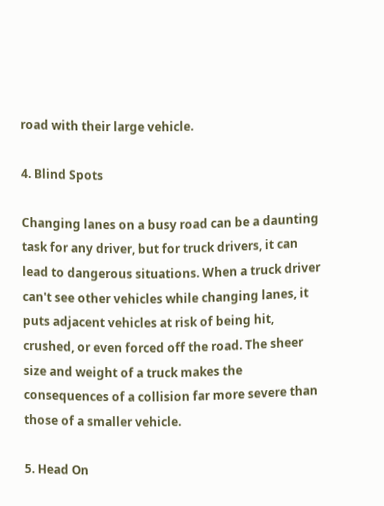road with their large vehicle.

4. Blind Spots

Changing lanes on a busy road can be a daunting task for any driver, but for truck drivers, it can lead to dangerous situations. When a truck driver can't see other vehicles while changing lanes, it puts adjacent vehicles at risk of being hit, crushed, or even forced off the road. The sheer size and weight of a truck makes the consequences of a collision far more severe than those of a smaller vehicle.

5. Head On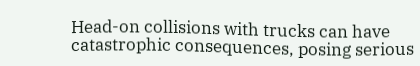Head-on collisions with trucks can have catastrophic consequences, posing serious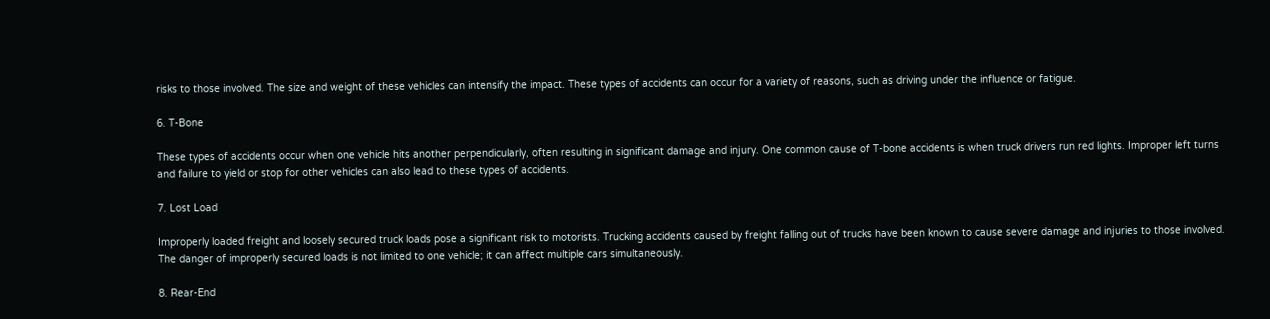risks to those involved. The size and weight of these vehicles can intensify the impact. These types of accidents can occur for a variety of reasons, such as driving under the influence or fatigue.

6. T-Bone

These types of accidents occur when one vehicle hits another perpendicularly, often resulting in significant damage and injury. One common cause of T-bone accidents is when truck drivers run red lights. Improper left turns and failure to yield or stop for other vehicles can also lead to these types of accidents.

7. Lost Load

Improperly loaded freight and loosely secured truck loads pose a significant risk to motorists. Trucking accidents caused by freight falling out of trucks have been known to cause severe damage and injuries to those involved. The danger of improperly secured loads is not limited to one vehicle; it can affect multiple cars simultaneously.

8. Rear-End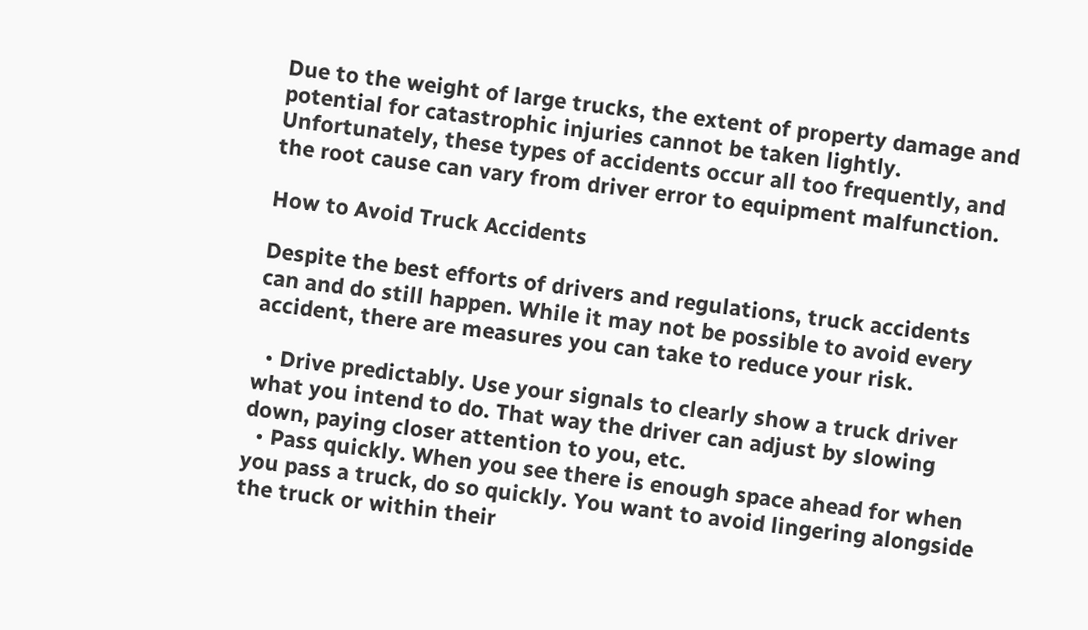Due to the weight of large trucks, the extent of property damage and potential for catastrophic injuries cannot be taken lightly. Unfortunately, these types of accidents occur all too frequently, and the root cause can vary from driver error to equipment malfunction.

How to Avoid Truck Accidents

Despite the best efforts of drivers and regulations, truck accidents can and do still happen. While it may not be possible to avoid every accident, there are measures you can take to reduce your risk.

  • Drive predictably. Use your signals to clearly show a truck driver what you intend to do. That way the driver can adjust by slowing down, paying closer attention to you, etc.
  • Pass quickly. When you see there is enough space ahead for when you pass a truck, do so quickly. You want to avoid lingering alongside the truck or within their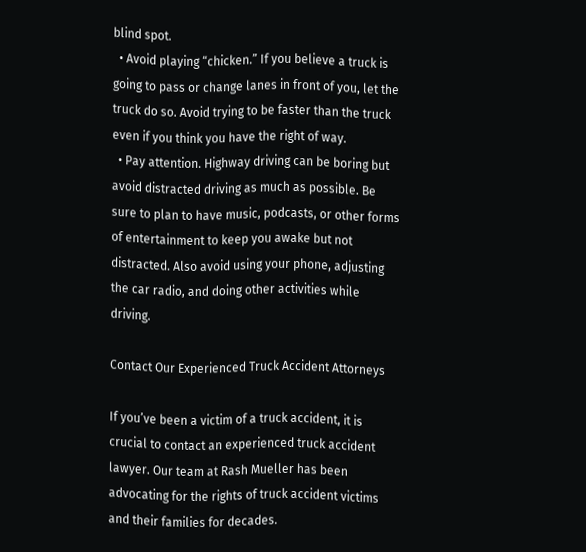blind spot.
  • Avoid playing “chicken.” If you believe a truck is going to pass or change lanes in front of you, let the truck do so. Avoid trying to be faster than the truck even if you think you have the right of way.
  • Pay attention. Highway driving can be boring but avoid distracted driving as much as possible. Be sure to plan to have music, podcasts, or other forms of entertainment to keep you awake but not distracted. Also avoid using your phone, adjusting the car radio, and doing other activities while driving.

Contact Our Experienced Truck Accident Attorneys

If you’ve been a victim of a truck accident, it is crucial to contact an experienced truck accident lawyer. Our team at Rash Mueller has been advocating for the rights of truck accident victims and their families for decades.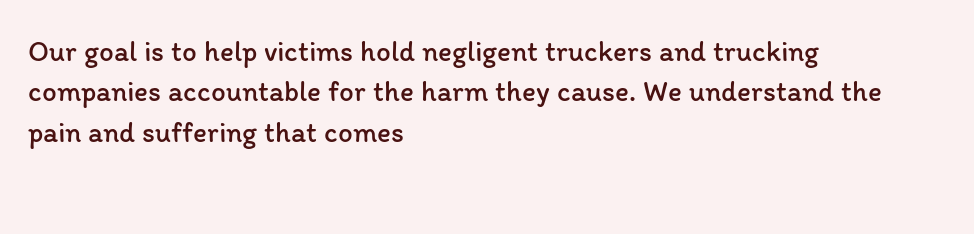Our goal is to help victims hold negligent truckers and trucking companies accountable for the harm they cause. We understand the pain and suffering that comes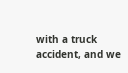with a truck accident, and we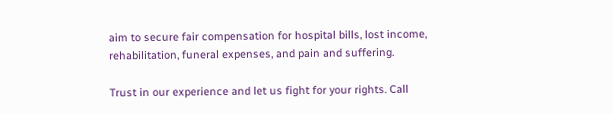aim to secure fair compensation for hospital bills, lost income, rehabilitation, funeral expenses, and pain and suffering.

Trust in our experience and let us fight for your rights. Call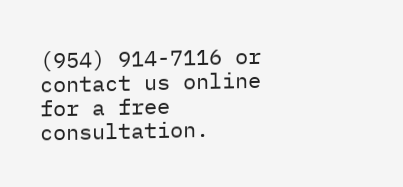(954) 914-7116 or contact us online for a free consultation.